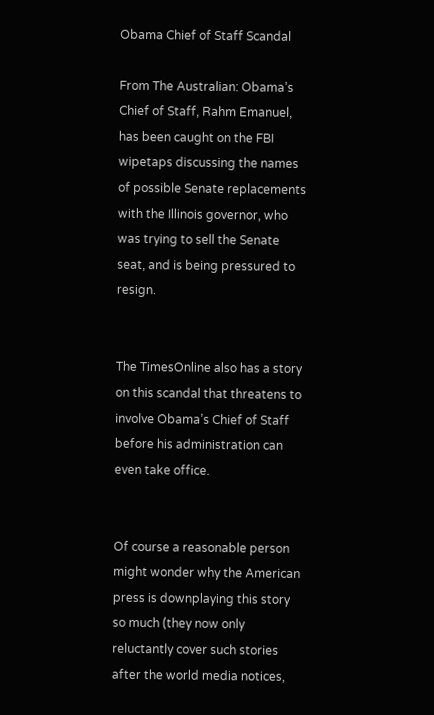Obama Chief of Staff Scandal

From The Australian: Obama’s Chief of Staff, Rahm Emanuel, has been caught on the FBI wipetaps discussing the names of possible Senate replacements with the Illinois governor, who was trying to sell the Senate seat, and is being pressured to resign.


The TimesOnline also has a story on this scandal that threatens to involve Obama’s Chief of Staff before his administration can even take office.


Of course a reasonable person might wonder why the American press is downplaying this story so much (they now only reluctantly cover such stories after the world media notices,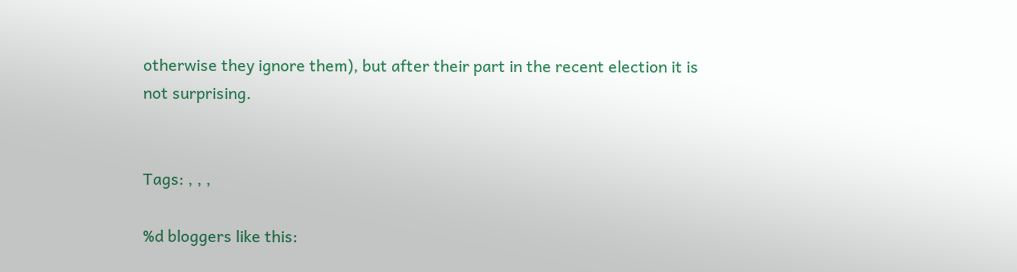otherwise they ignore them), but after their part in the recent election it is not surprising.


Tags: , , ,

%d bloggers like this: